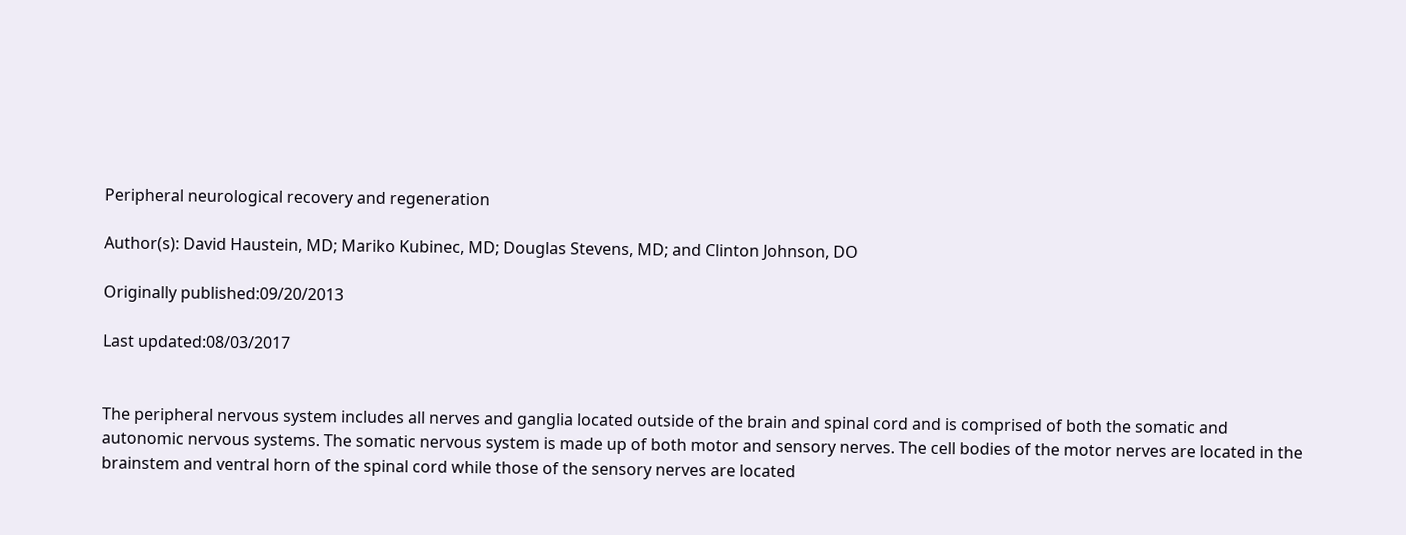Peripheral neurological recovery and regeneration

Author(s): David Haustein, MD; Mariko Kubinec, MD; Douglas Stevens, MD; and Clinton Johnson, DO

Originally published:09/20/2013

Last updated:08/03/2017


The peripheral nervous system includes all nerves and ganglia located outside of the brain and spinal cord and is comprised of both the somatic and autonomic nervous systems. The somatic nervous system is made up of both motor and sensory nerves. The cell bodies of the motor nerves are located in the brainstem and ventral horn of the spinal cord while those of the sensory nerves are located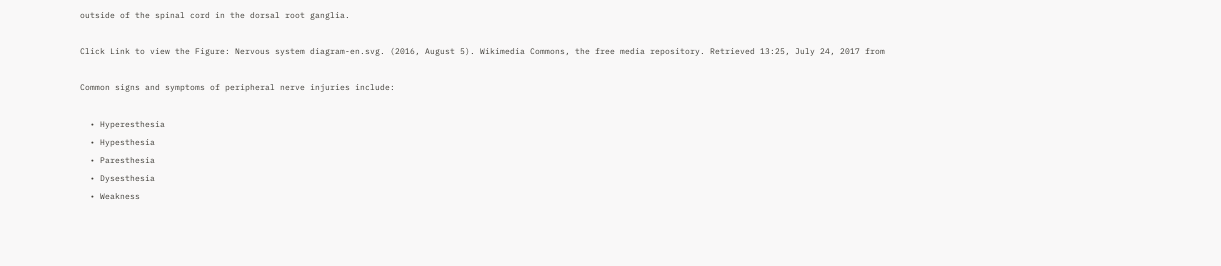outside of the spinal cord in the dorsal root ganglia.

Click Link to view the Figure: Nervous system diagram-en.svg. (2016, August 5). Wikimedia Commons, the free media repository. Retrieved 13:25, July 24, 2017 from

Common signs and symptoms of peripheral nerve injuries include:

  • Hyperesthesia
  • Hypesthesia
  • Paresthesia
  • Dysesthesia
  • Weakness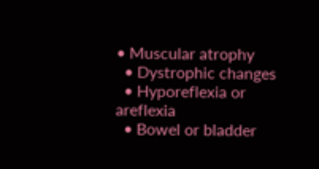• Muscular atrophy
  • Dystrophic changes
  • Hyporeflexia or areflexia
  • Bowel or bladder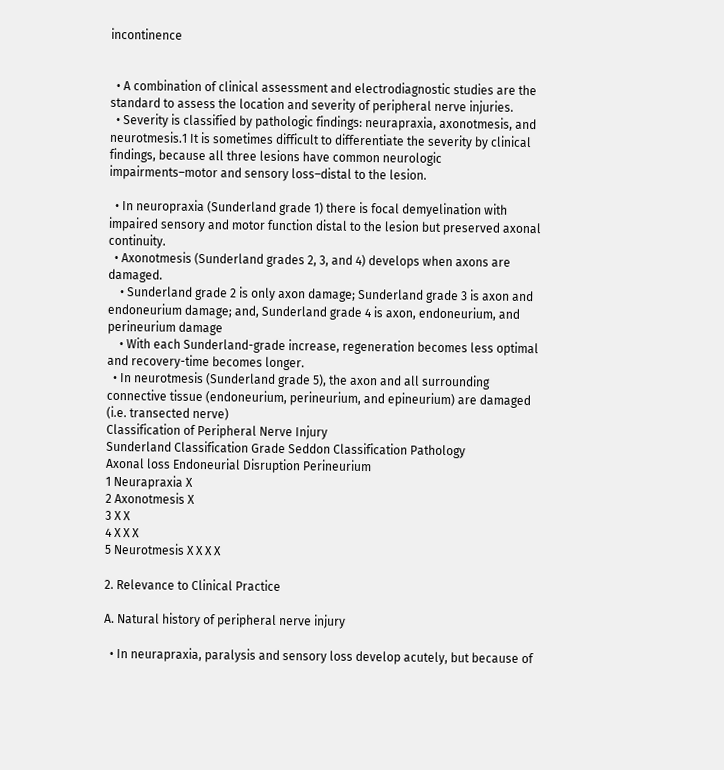incontinence


  • A combination of clinical assessment and electrodiagnostic studies are the standard to assess the location and severity of peripheral nerve injuries.
  • Severity is classified by pathologic findings: neurapraxia, axonotmesis, and neurotmesis.1 It is sometimes difficult to differentiate the severity by clinical findings, because all three lesions have common neurologic impairments–motor and sensory loss–distal to the lesion.

  • In neuropraxia (Sunderland grade 1) there is focal demyelination with impaired sensory and motor function distal to the lesion but preserved axonal continuity.
  • Axonotmesis (Sunderland grades 2, 3, and 4) develops when axons are damaged.
    • Sunderland grade 2 is only axon damage; Sunderland grade 3 is axon and endoneurium damage; and, Sunderland grade 4 is axon, endoneurium, and perineurium damage
    • With each Sunderland-grade increase, regeneration becomes less optimal and recovery-time becomes longer.
  • In neurotmesis (Sunderland grade 5), the axon and all surrounding connective tissue (endoneurium, perineurium, and epineurium) are damaged (i.e. transected nerve)
Classification of Peripheral Nerve Injury
Sunderland Classification Grade Seddon Classification Pathology
Axonal loss Endoneurial Disruption Perineurium
1 Neurapraxia X
2 Axonotmesis X
3 X X
4 X X X
5 Neurotmesis X X X X

2. Relevance to Clinical Practice

A. Natural history of peripheral nerve injury

  • In neurapraxia, paralysis and sensory loss develop acutely, but because of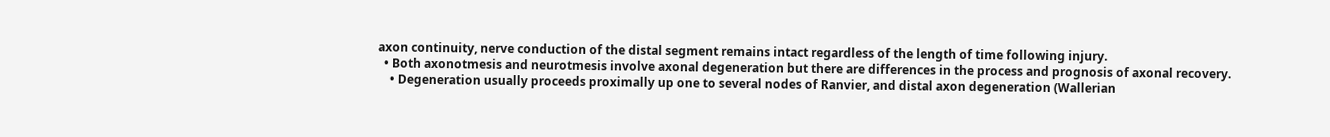axon continuity, nerve conduction of the distal segment remains intact regardless of the length of time following injury.
  • Both axonotmesis and neurotmesis involve axonal degeneration but there are differences in the process and prognosis of axonal recovery.
    • Degeneration usually proceeds proximally up one to several nodes of Ranvier, and distal axon degeneration (Wallerian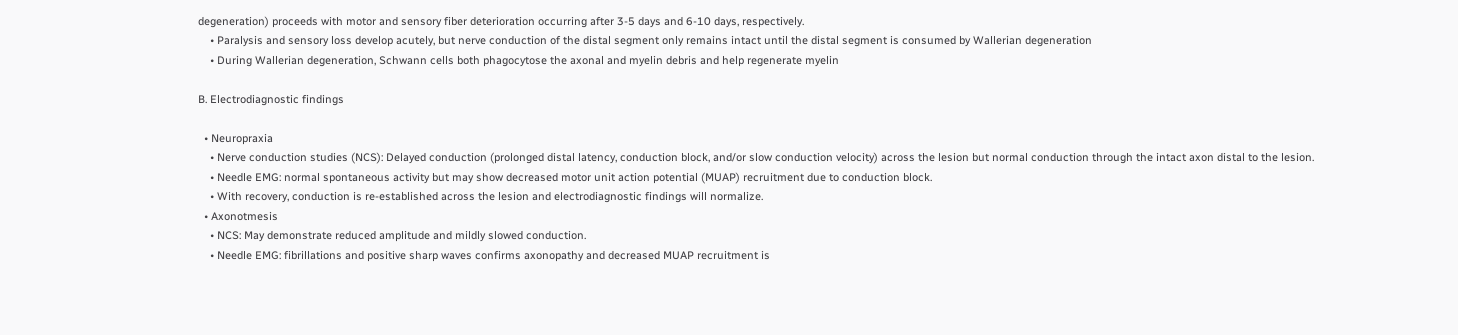degeneration) proceeds with motor and sensory fiber deterioration occurring after 3-5 days and 6-10 days, respectively.
    • Paralysis and sensory loss develop acutely, but nerve conduction of the distal segment only remains intact until the distal segment is consumed by Wallerian degeneration
    • During Wallerian degeneration, Schwann cells both phagocytose the axonal and myelin debris and help regenerate myelin

B. Electrodiagnostic findings

  • Neuropraxia
    • Nerve conduction studies (NCS): Delayed conduction (prolonged distal latency, conduction block, and/or slow conduction velocity) across the lesion but normal conduction through the intact axon distal to the lesion.
    • Needle EMG: normal spontaneous activity but may show decreased motor unit action potential (MUAP) recruitment due to conduction block.
    • With recovery, conduction is re-established across the lesion and electrodiagnostic findings will normalize.
  • Axonotmesis
    • NCS: May demonstrate reduced amplitude and mildly slowed conduction.
    • Needle EMG: fibrillations and positive sharp waves confirms axonopathy and decreased MUAP recruitment is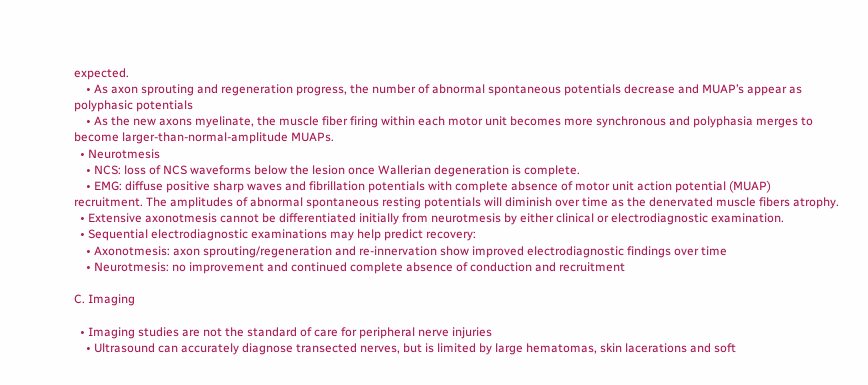expected.
    • As axon sprouting and regeneration progress, the number of abnormal spontaneous potentials decrease and MUAP’s appear as polyphasic potentials
    • As the new axons myelinate, the muscle fiber firing within each motor unit becomes more synchronous and polyphasia merges to become larger-than-normal-amplitude MUAPs.
  • Neurotmesis
    • NCS: loss of NCS waveforms below the lesion once Wallerian degeneration is complete.
    • EMG: diffuse positive sharp waves and fibrillation potentials with complete absence of motor unit action potential (MUAP) recruitment. The amplitudes of abnormal spontaneous resting potentials will diminish over time as the denervated muscle fibers atrophy.
  • Extensive axonotmesis cannot be differentiated initially from neurotmesis by either clinical or electrodiagnostic examination.
  • Sequential electrodiagnostic examinations may help predict recovery:
    • Axonotmesis: axon sprouting/regeneration and re-innervation show improved electrodiagnostic findings over time
    • Neurotmesis: no improvement and continued complete absence of conduction and recruitment

C. Imaging

  • Imaging studies are not the standard of care for peripheral nerve injuries
    • Ultrasound can accurately diagnose transected nerves, but is limited by large hematomas, skin lacerations and soft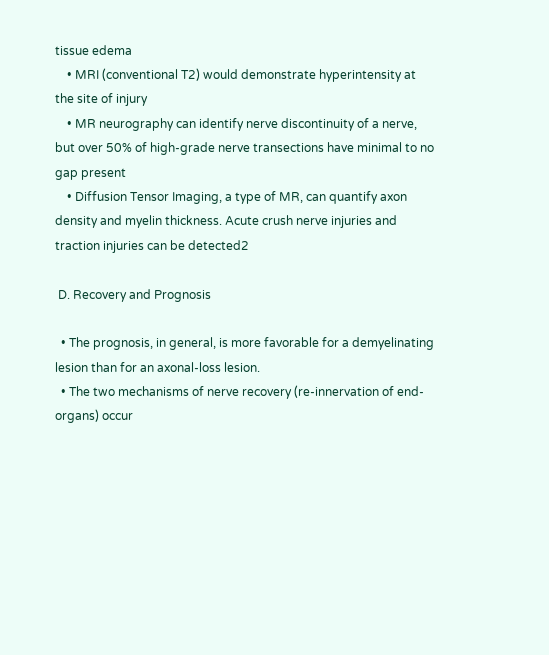tissue edema
    • MRI (conventional T2) would demonstrate hyperintensity at the site of injury
    • MR neurography can identify nerve discontinuity of a nerve, but over 50% of high-grade nerve transections have minimal to no gap present
    • Diffusion Tensor Imaging, a type of MR, can quantify axon density and myelin thickness. Acute crush nerve injuries and traction injuries can be detected2

 D. Recovery and Prognosis

  • The prognosis, in general, is more favorable for a demyelinating lesion than for an axonal-loss lesion.
  • The two mechanisms of nerve recovery (re-innervation of end-organs) occur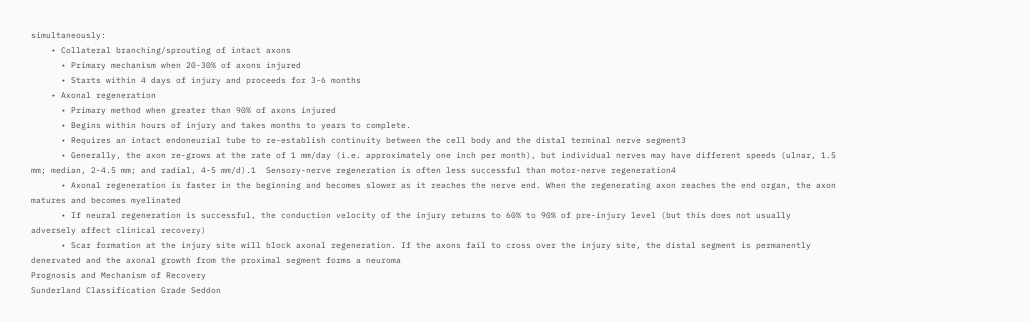simultaneously:
    • Collateral branching/sprouting of intact axons
      • Primary mechanism when 20-30% of axons injured
      • Starts within 4 days of injury and proceeds for 3-6 months
    • Axonal regeneration
      • Primary method when greater than 90% of axons injured
      • Begins within hours of injury and takes months to years to complete.
      • Requires an intact endoneurial tube to re-establish continuity between the cell body and the distal terminal nerve segment3
      • Generally, the axon re-grows at the rate of 1 mm/day (i.e. approximately one inch per month), but individual nerves may have different speeds (ulnar, 1.5 mm; median, 2-4.5 mm; and radial, 4-5 mm/d).1  Sensory-nerve regeneration is often less successful than motor-nerve regeneration4
      • Axonal regeneration is faster in the beginning and becomes slower as it reaches the nerve end. When the regenerating axon reaches the end organ, the axon matures and becomes myelinated
      • If neural regeneration is successful, the conduction velocity of the injury returns to 60% to 90% of pre-injury level (but this does not usually adversely affect clinical recovery)
      • Scar formation at the injury site will block axonal regeneration. If the axons fail to cross over the injury site, the distal segment is permanently denervated and the axonal growth from the proximal segment forms a neuroma
Prognosis and Mechanism of Recovery
Sunderland Classification Grade Seddon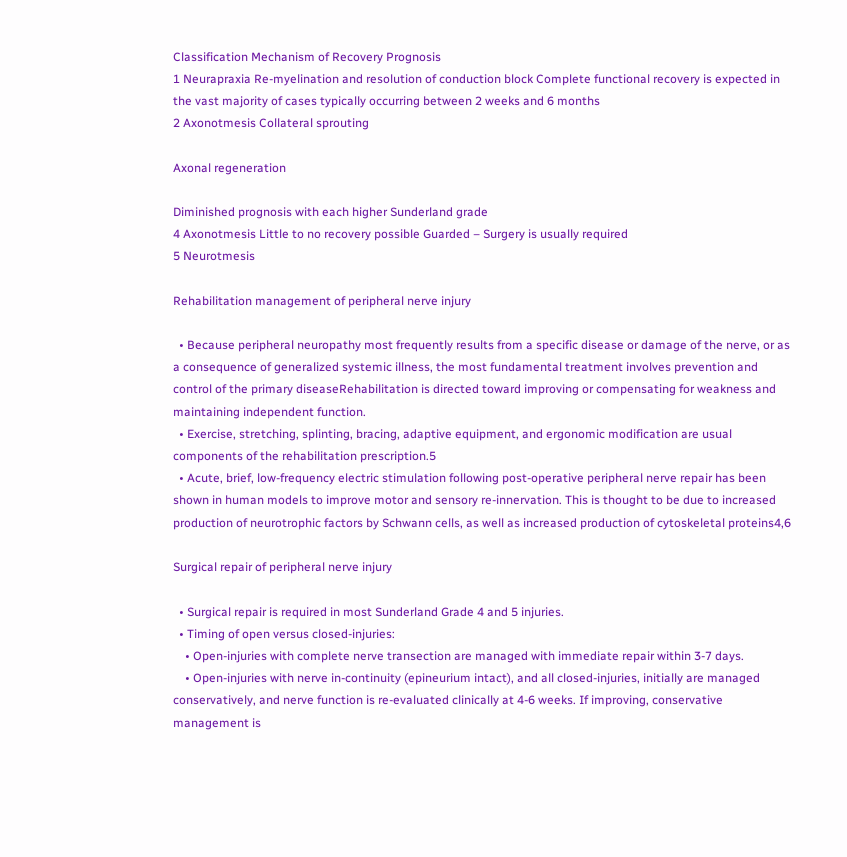Classification Mechanism of Recovery Prognosis
1 Neurapraxia Re-myelination and resolution of conduction block Complete functional recovery is expected in the vast majority of cases typically occurring between 2 weeks and 6 months
2 Axonotmesis Collateral sprouting

Axonal regeneration

Diminished prognosis with each higher Sunderland grade
4 Axonotmesis Little to no recovery possible Guarded – Surgery is usually required
5 Neurotmesis

Rehabilitation management of peripheral nerve injury

  • Because peripheral neuropathy most frequently results from a specific disease or damage of the nerve, or as a consequence of generalized systemic illness, the most fundamental treatment involves prevention and control of the primary diseaseRehabilitation is directed toward improving or compensating for weakness and maintaining independent function.
  • Exercise, stretching, splinting, bracing, adaptive equipment, and ergonomic modification are usual components of the rehabilitation prescription.5
  • Acute, brief, low-frequency electric stimulation following post-operative peripheral nerve repair has been shown in human models to improve motor and sensory re-innervation. This is thought to be due to increased production of neurotrophic factors by Schwann cells, as well as increased production of cytoskeletal proteins4,6

Surgical repair of peripheral nerve injury

  • Surgical repair is required in most Sunderland Grade 4 and 5 injuries.
  • Timing of open versus closed-injuries:
    • Open-injuries with complete nerve transection are managed with immediate repair within 3-7 days.
    • Open-injuries with nerve in-continuity (epineurium intact), and all closed-injuries, initially are managed conservatively, and nerve function is re-evaluated clinically at 4-6 weeks. If improving, conservative management is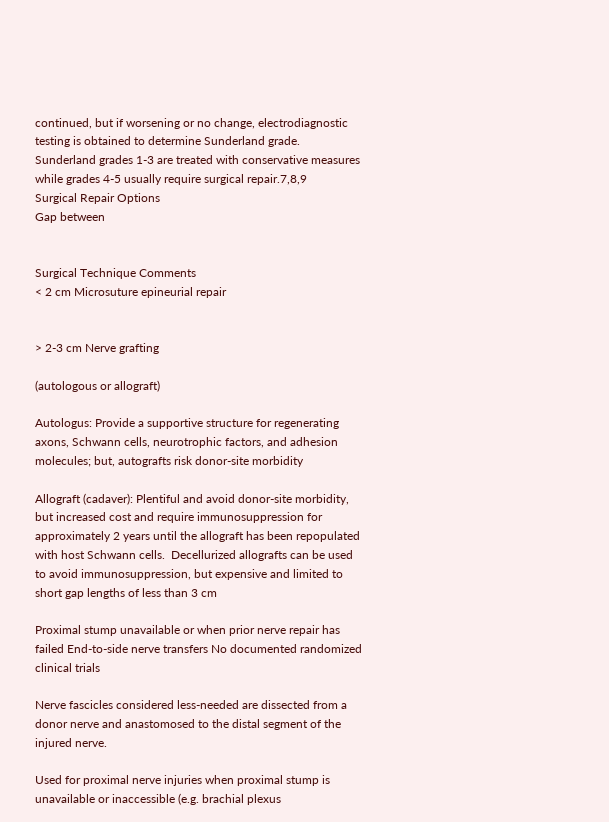continued, but if worsening or no change, electrodiagnostic testing is obtained to determine Sunderland grade. Sunderland grades 1-3 are treated with conservative measures while grades 4-5 usually require surgical repair.7,8,9
Surgical Repair Options
Gap between


Surgical Technique Comments
< 2 cm Microsuture epineurial repair


> 2-3 cm Nerve grafting

(autologous or allograft)

Autologus: Provide a supportive structure for regenerating axons, Schwann cells, neurotrophic factors, and adhesion molecules; but, autografts risk donor-site morbidity

Allograft (cadaver): Plentiful and avoid donor-site morbidity, but increased cost and require immunosuppression for approximately 2 years until the allograft has been repopulated with host Schwann cells.  Decellurized allografts can be used to avoid immunosuppression, but expensive and limited to short gap lengths of less than 3 cm

Proximal stump unavailable or when prior nerve repair has failed End-to-side nerve transfers No documented randomized clinical trials

Nerve fascicles considered less-needed are dissected from a donor nerve and anastomosed to the distal segment of the injured nerve.

Used for proximal nerve injuries when proximal stump is unavailable or inaccessible (e.g. brachial plexus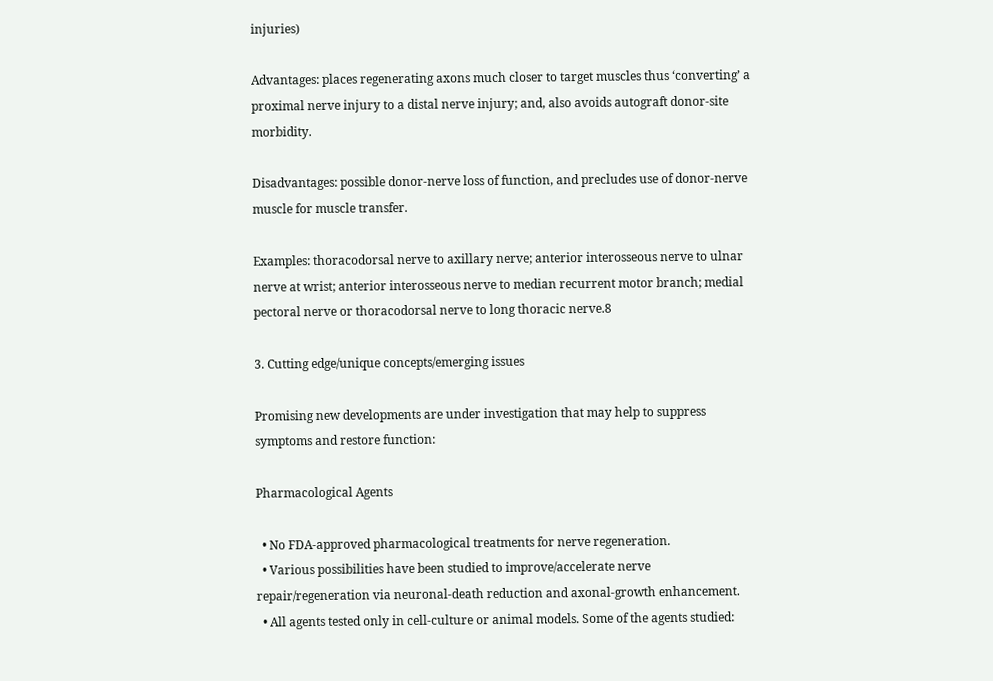injuries)

Advantages: places regenerating axons much closer to target muscles thus ‘converting’ a proximal nerve injury to a distal nerve injury; and, also avoids autograft donor-site morbidity.

Disadvantages: possible donor-nerve loss of function, and precludes use of donor-nerve muscle for muscle transfer.

Examples: thoracodorsal nerve to axillary nerve; anterior interosseous nerve to ulnar nerve at wrist; anterior interosseous nerve to median recurrent motor branch; medial pectoral nerve or thoracodorsal nerve to long thoracic nerve.8

3. Cutting edge/unique concepts/emerging issues

Promising new developments are under investigation that may help to suppress symptoms and restore function:

Pharmacological Agents

  • No FDA-approved pharmacological treatments for nerve regeneration.
  • Various possibilities have been studied to improve/accelerate nerve repair/regeneration via neuronal-death reduction and axonal-growth enhancement.
  • All agents tested only in cell-culture or animal models. Some of the agents studied: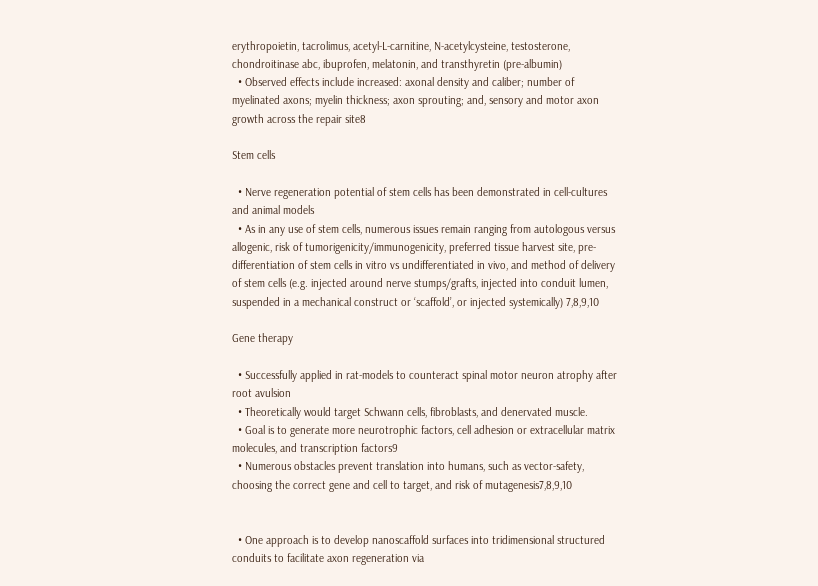erythropoietin, tacrolimus, acetyl-L-carnitine, N-acetylcysteine, testosterone, chondroitinase abc, ibuprofen, melatonin, and transthyretin (pre-albumin)
  • Observed effects include increased: axonal density and caliber; number of myelinated axons; myelin thickness; axon sprouting; and, sensory and motor axon growth across the repair site8

Stem cells

  • Nerve regeneration potential of stem cells has been demonstrated in cell-cultures and animal models
  • As in any use of stem cells, numerous issues remain ranging from autologous versus allogenic, risk of tumorigenicity/immunogenicity, preferred tissue harvest site, pre-differentiation of stem cells in vitro vs undifferentiated in vivo, and method of delivery of stem cells (e.g. injected around nerve stumps/grafts, injected into conduit lumen, suspended in a mechanical construct or ‘scaffold’, or injected systemically) 7,8,9,10

Gene therapy

  • Successfully applied in rat-models to counteract spinal motor neuron atrophy after root avulsion
  • Theoretically would target Schwann cells, fibroblasts, and denervated muscle.
  • Goal is to generate more neurotrophic factors, cell adhesion or extracellular matrix molecules, and transcription factors9
  • Numerous obstacles prevent translation into humans, such as vector-safety, choosing the correct gene and cell to target, and risk of mutagenesis7,8,9,10


  • One approach is to develop nanoscaffold surfaces into tridimensional structured conduits to facilitate axon regeneration via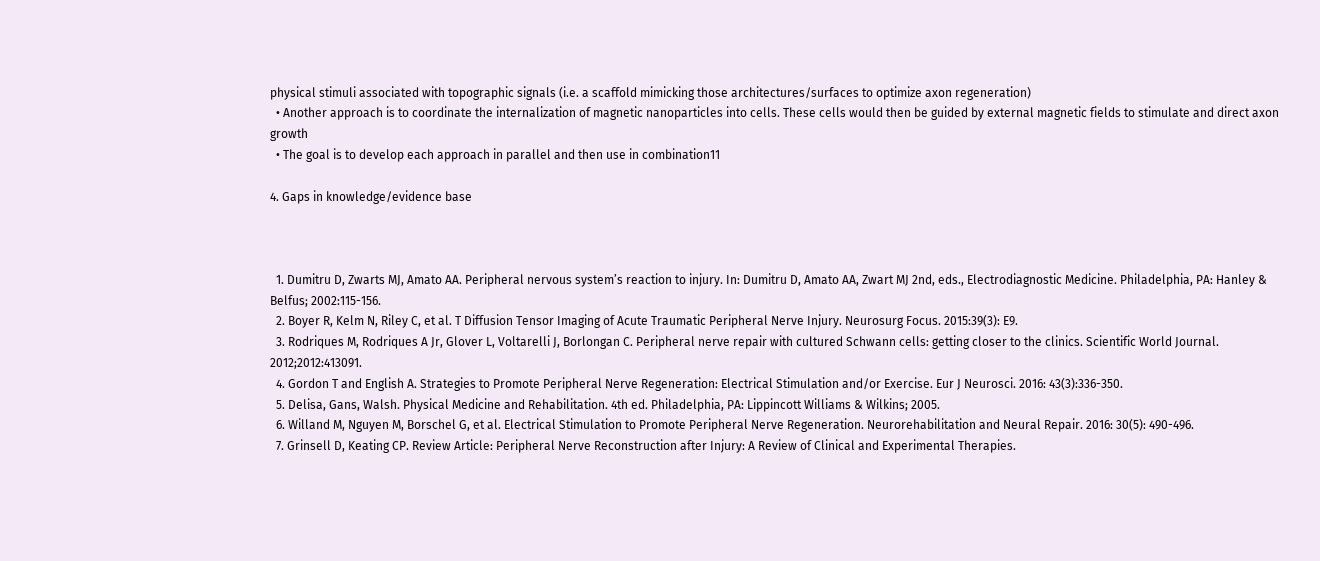physical stimuli associated with topographic signals (i.e. a scaffold mimicking those architectures/surfaces to optimize axon regeneration)
  • Another approach is to coordinate the internalization of magnetic nanoparticles into cells. These cells would then be guided by external magnetic fields to stimulate and direct axon growth
  • The goal is to develop each approach in parallel and then use in combination11

4. Gaps in knowledge/evidence base



  1. Dumitru D, Zwarts MJ, Amato AA. Peripheral nervous system’s reaction to injury. In: Dumitru D, Amato AA, Zwart MJ 2nd, eds., Electrodiagnostic Medicine. Philadelphia, PA: Hanley & Belfus; 2002:115-156.
  2. Boyer R, Kelm N, Riley C, et al. T Diffusion Tensor Imaging of Acute Traumatic Peripheral Nerve Injury. Neurosurg Focus. 2015:39(3): E9.
  3. Rodriques M, Rodriques A Jr, Glover L, Voltarelli J, Borlongan C. Peripheral nerve repair with cultured Schwann cells: getting closer to the clinics. Scientific World Journal. 2012;2012:413091.
  4. Gordon T and English A. Strategies to Promote Peripheral Nerve Regeneration: Electrical Stimulation and/or Exercise. Eur J Neurosci. 2016: 43(3):336-350.
  5. Delisa, Gans, Walsh. Physical Medicine and Rehabilitation. 4th ed. Philadelphia, PA: Lippincott Williams & Wilkins; 2005.
  6. Willand M, Nguyen M, Borschel G, et al. Electrical Stimulation to Promote Peripheral Nerve Regeneration. Neurorehabilitation and Neural Repair. 2016: 30(5): 490-496.
  7. Grinsell D, Keating CP. Review Article: Peripheral Nerve Reconstruction after Injury: A Review of Clinical and Experimental Therapies.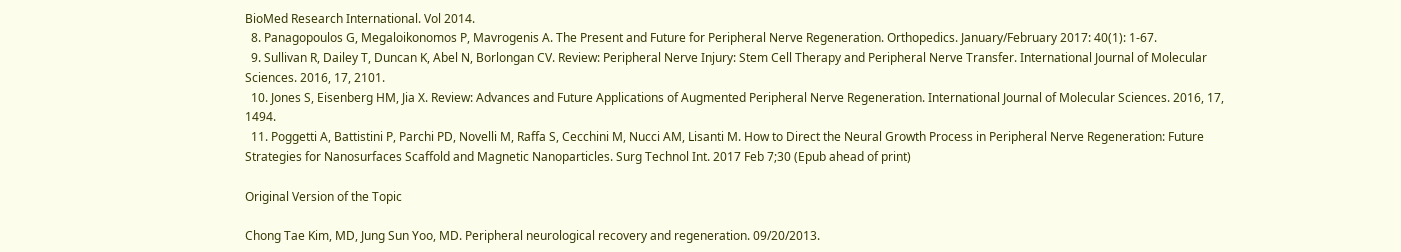BioMed Research International. Vol 2014.
  8. Panagopoulos G, Megaloikonomos P, Mavrogenis A. The Present and Future for Peripheral Nerve Regeneration. Orthopedics. January/February 2017: 40(1): 1-67.
  9. Sullivan R, Dailey T, Duncan K, Abel N, Borlongan CV. Review: Peripheral Nerve Injury: Stem Cell Therapy and Peripheral Nerve Transfer. International Journal of Molecular Sciences. 2016, 17, 2101.
  10. Jones S, Eisenberg HM, Jia X. Review: Advances and Future Applications of Augmented Peripheral Nerve Regeneration. International Journal of Molecular Sciences. 2016, 17, 1494.
  11. Poggetti A, Battistini P, Parchi PD, Novelli M, Raffa S, Cecchini M, Nucci AM, Lisanti M. How to Direct the Neural Growth Process in Peripheral Nerve Regeneration: Future Strategies for Nanosurfaces Scaffold and Magnetic Nanoparticles. Surg Technol Int. 2017 Feb 7;30 (Epub ahead of print)

Original Version of the Topic

Chong Tae Kim, MD, Jung Sun Yoo, MD. Peripheral neurological recovery and regeneration. 09/20/2013.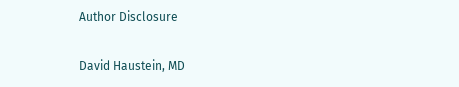Author Disclosure

David Haustein, MD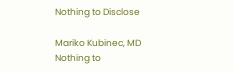Nothing to Disclose

Mariko Kubinec, MD
Nothing to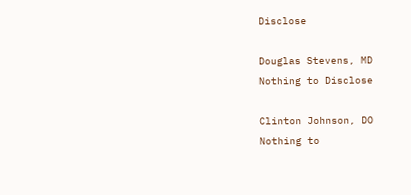Disclose

Douglas Stevens, MD
Nothing to Disclose

Clinton Johnson, DO
Nothing to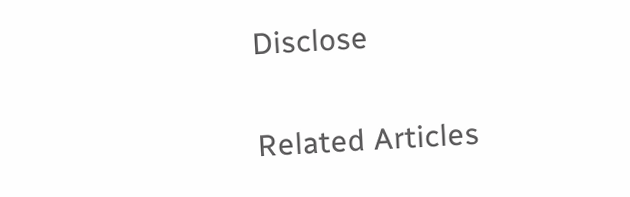Disclose

Related Articles